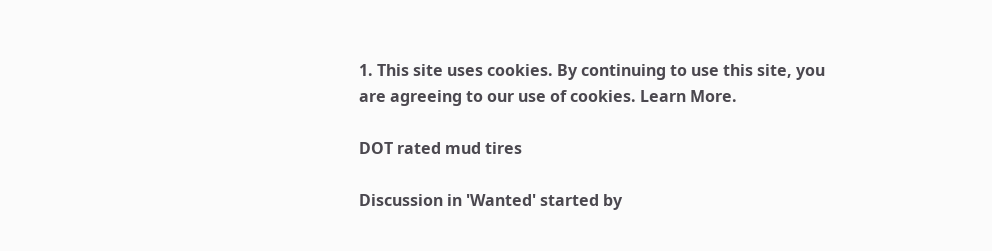1. This site uses cookies. By continuing to use this site, you are agreeing to our use of cookies. Learn More.

DOT rated mud tires

Discussion in 'Wanted' started by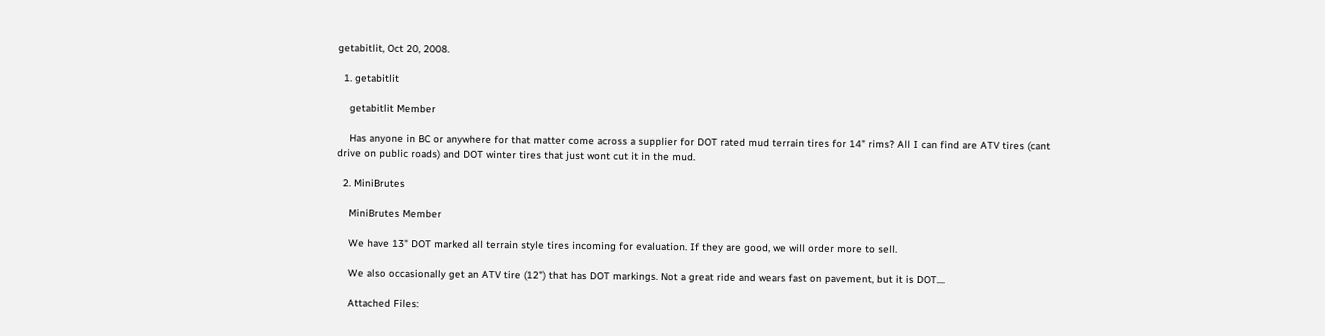getabitlit, Oct 20, 2008.

  1. getabitlit

    getabitlit Member

    Has anyone in BC or anywhere for that matter come across a supplier for DOT rated mud terrain tires for 14" rims? All I can find are ATV tires (cant drive on public roads) and DOT winter tires that just wont cut it in the mud.

  2. MiniBrutes

    MiniBrutes Member

    We have 13" DOT marked all terrain style tires incoming for evaluation. If they are good, we will order more to sell.

    We also occasionally get an ATV tire (12") that has DOT markings. Not a great ride and wears fast on pavement, but it is DOT....

    Attached Files: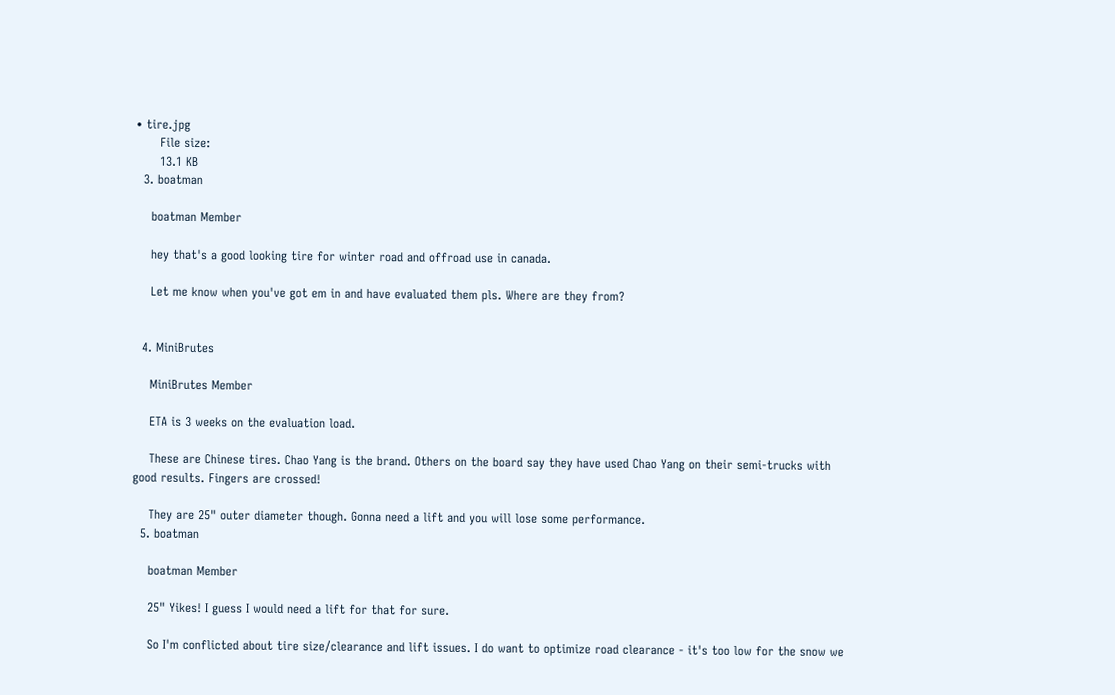• tire.jpg
      File size:
      13.1 KB
  3. boatman

    boatman Member

    hey that's a good looking tire for winter road and offroad use in canada.

    Let me know when you've got em in and have evaluated them pls. Where are they from?


  4. MiniBrutes

    MiniBrutes Member

    ETA is 3 weeks on the evaluation load.

    These are Chinese tires. Chao Yang is the brand. Others on the board say they have used Chao Yang on their semi-trucks with good results. Fingers are crossed!

    They are 25" outer diameter though. Gonna need a lift and you will lose some performance.
  5. boatman

    boatman Member

    25" Yikes! I guess I would need a lift for that for sure.

    So I'm conflicted about tire size/clearance and lift issues. I do want to optimize road clearance - it's too low for the snow we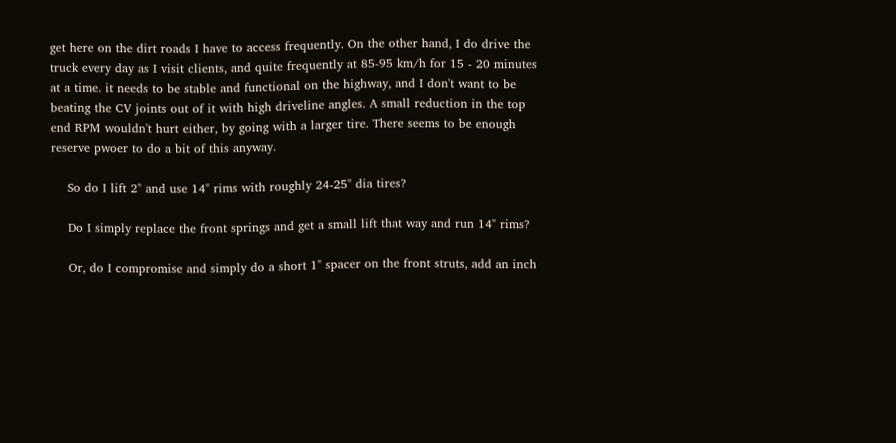get here on the dirt roads I have to access frequently. On the other hand, I do drive the truck every day as I visit clients, and quite frequently at 85-95 km/h for 15 - 20 minutes at a time. it needs to be stable and functional on the highway, and I don't want to be beating the CV joints out of it with high driveline angles. A small reduction in the top end RPM wouldn't hurt either, by going with a larger tire. There seems to be enough reserve pwoer to do a bit of this anyway.

    So do I lift 2" and use 14" rims with roughly 24-25" dia tires?

    Do I simply replace the front springs and get a small lift that way and run 14" rims?

    Or, do I compromise and simply do a short 1" spacer on the front struts, add an inch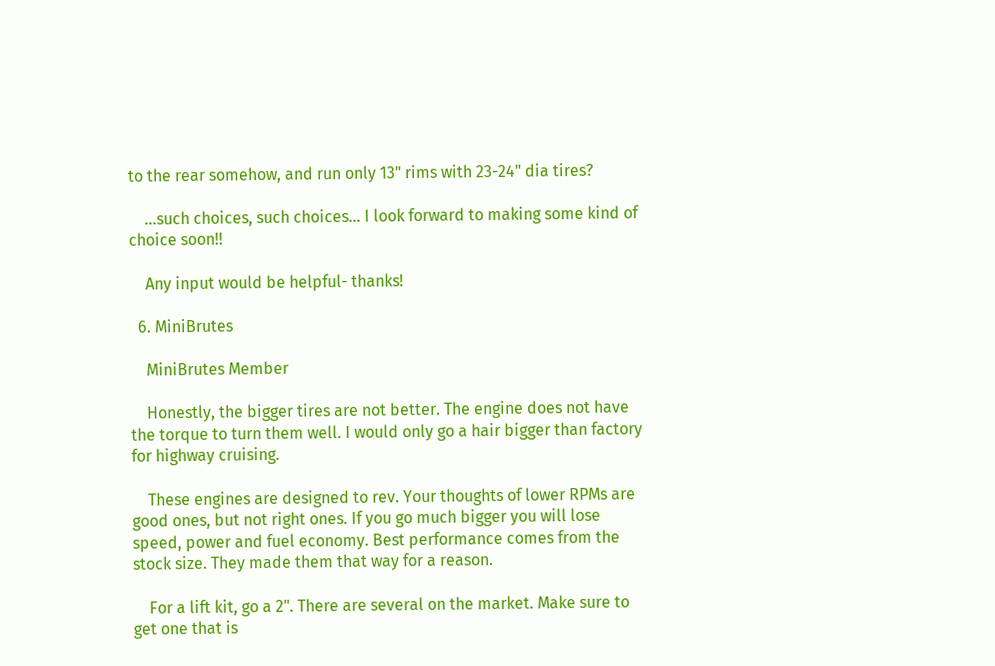to the rear somehow, and run only 13" rims with 23-24" dia tires?

    ...such choices, such choices... I look forward to making some kind of choice soon!!

    Any input would be helpful- thanks!

  6. MiniBrutes

    MiniBrutes Member

    Honestly, the bigger tires are not better. The engine does not have the torque to turn them well. I would only go a hair bigger than factory for highway cruising.

    These engines are designed to rev. Your thoughts of lower RPMs are good ones, but not right ones. If you go much bigger you will lose speed, power and fuel economy. Best performance comes from the stock size. They made them that way for a reason.

    For a lift kit, go a 2". There are several on the market. Make sure to get one that is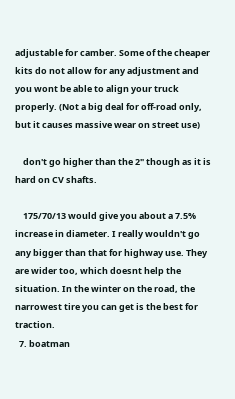adjustable for camber. Some of the cheaper kits do not allow for any adjustment and you wont be able to align your truck properly. (Not a big deal for off-road only, but it causes massive wear on street use)

    don't go higher than the 2" though as it is hard on CV shafts.

    175/70/13 would give you about a 7.5% increase in diameter. I really wouldn't go any bigger than that for highway use. They are wider too, which doesnt help the situation. In the winter on the road, the narrowest tire you can get is the best for traction.
  7. boatman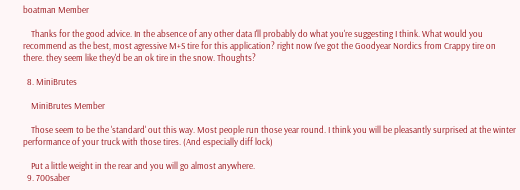boatman Member

    Thanks for the good advice. In the absence of any other data I'll probably do what you're suggesting I think. What would you recommend as the best, most agressive M+S tire for this application? right now I've got the Goodyear Nordics from Crappy tire on there. they seem like they'd be an ok tire in the snow. Thoughts?

  8. MiniBrutes

    MiniBrutes Member

    Those seem to be the 'standard' out this way. Most people run those year round. I think you will be pleasantly surprised at the winter performance of your truck with those tires. (And especially diff lock)

    Put a little weight in the rear and you will go almost anywhere.
  9. 700saber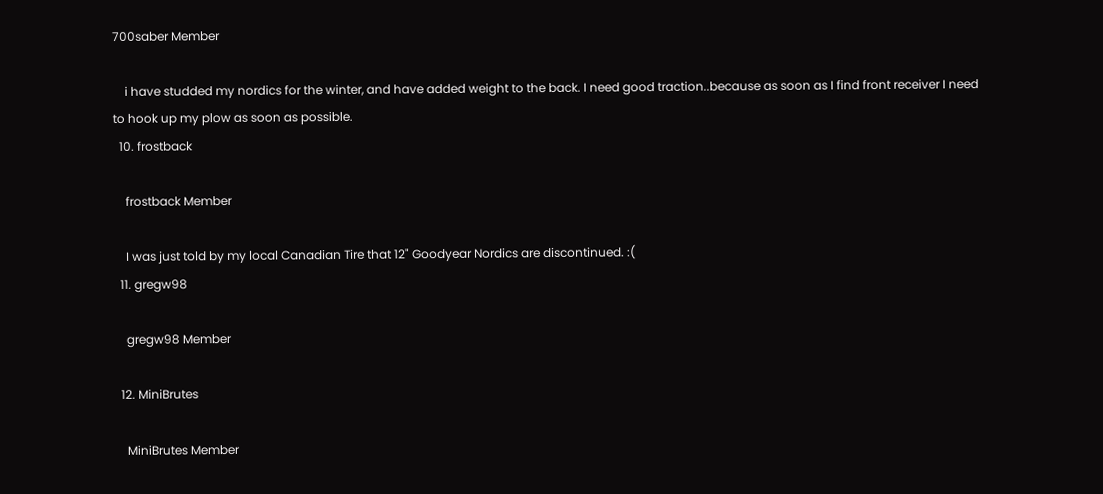700saber Member

    i have studded my nordics for the winter, and have added weight to the back. I need good traction..because as soon as I find front receiver I need to hook up my plow as soon as possible.
  10. frostback

    frostback Member

    I was just told by my local Canadian Tire that 12" Goodyear Nordics are discontinued. :(
  11. gregw98

    gregw98 Member

  12. MiniBrutes

    MiniBrutes Member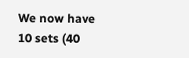We now have 10 sets (40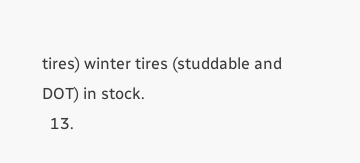tires) winter tires (studdable and DOT) in stock.
  13.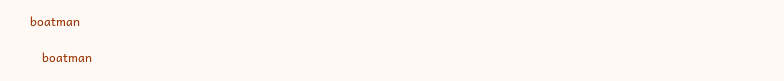boatman

    boatman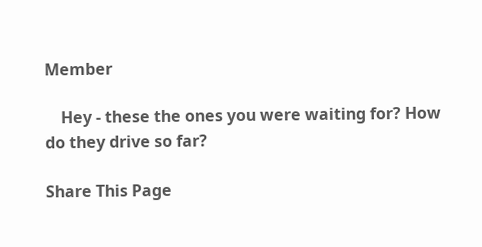Member

    Hey - these the ones you were waiting for? How do they drive so far?

Share This Page